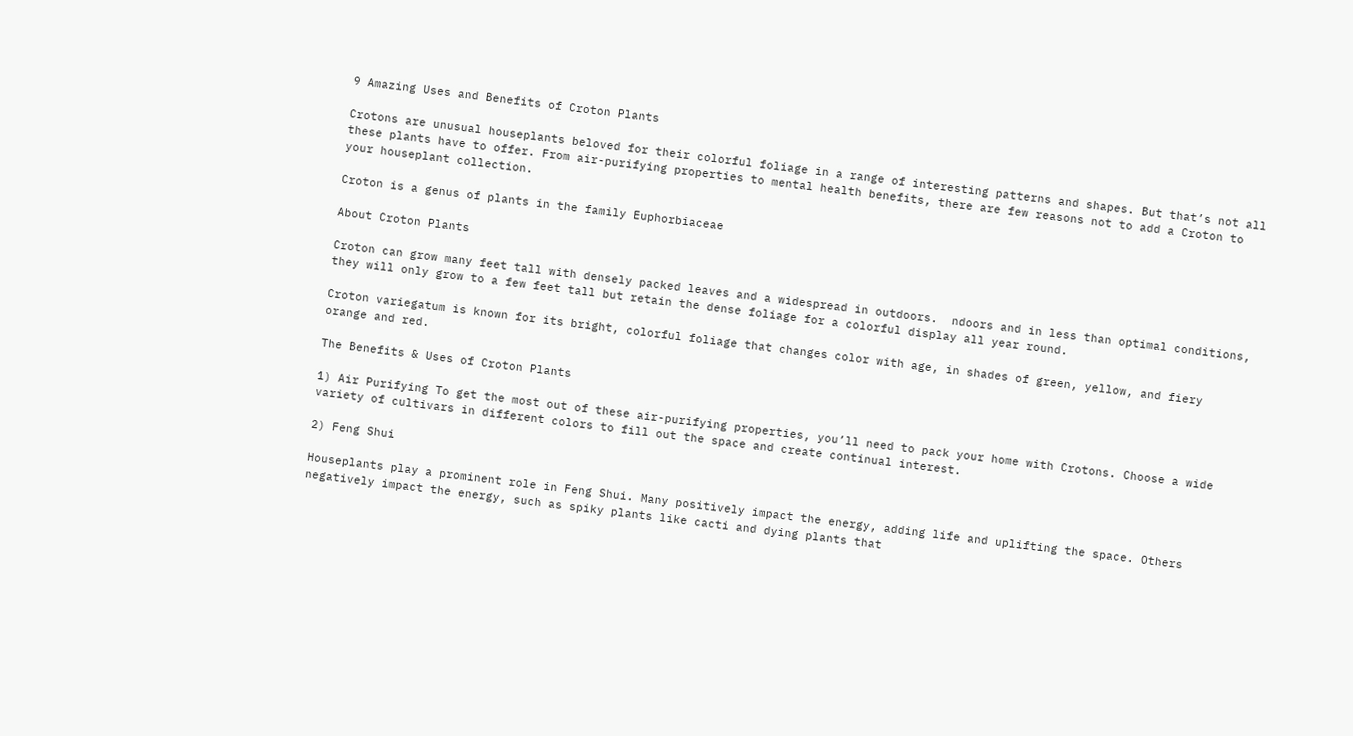9 Amazing Uses and Benefits of Croton Plants

Crotons are unusual houseplants beloved for their colorful foliage in a range of interesting patterns and shapes. But that’s not all these plants have to offer. From air-purifying properties to mental health benefits, there are few reasons not to add a Croton to your houseplant collection.

Croton is a genus of plants in the family Euphorbiaceae

About Croton Plants

Croton can grow many feet tall with densely packed leaves and a widespread in outdoors.  ndoors and in less than optimal conditions, they will only grow to a few feet tall but retain the dense foliage for a colorful display all year round.

Croton variegatum is known for its bright, colorful foliage that changes color with age, in shades of green, yellow, and fiery orange and red.

The Benefits & Uses of Croton Plants

1) Air Purifying To get the most out of these air-purifying properties, you’ll need to pack your home with Crotons. Choose a wide variety of cultivars in different colors to fill out the space and create continual interest.

2) Feng Shui

Houseplants play a prominent role in Feng Shui. Many positively impact the energy, adding life and uplifting the space. Others negatively impact the energy, such as spiky plants like cacti and dying plants that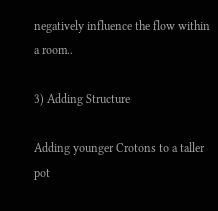negatively influence the flow within a room..

3) Adding Structure

Adding younger Crotons to a taller pot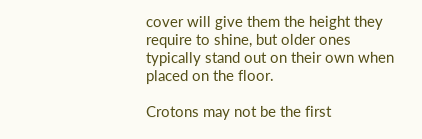cover will give them the height they require to shine, but older ones typically stand out on their own when placed on the floor.

Crotons may not be the first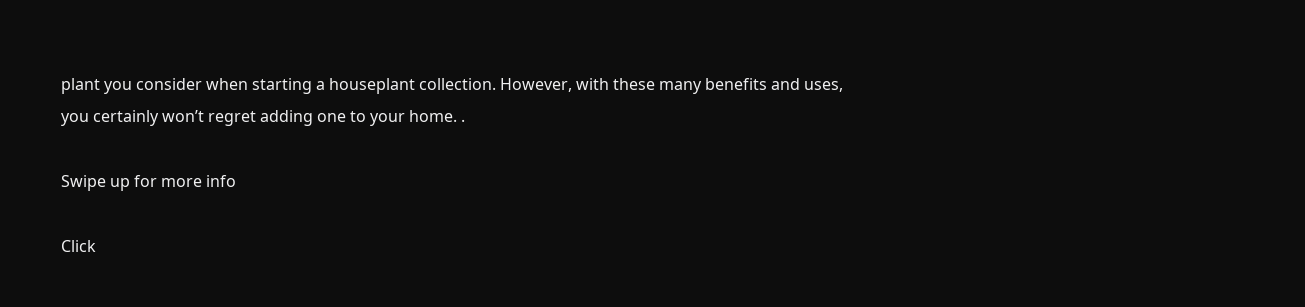plant you consider when starting a houseplant collection. However, with these many benefits and uses, you certainly won’t regret adding one to your home. .

Swipe up for more info

Click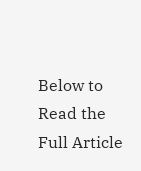Below to Read the Full Article